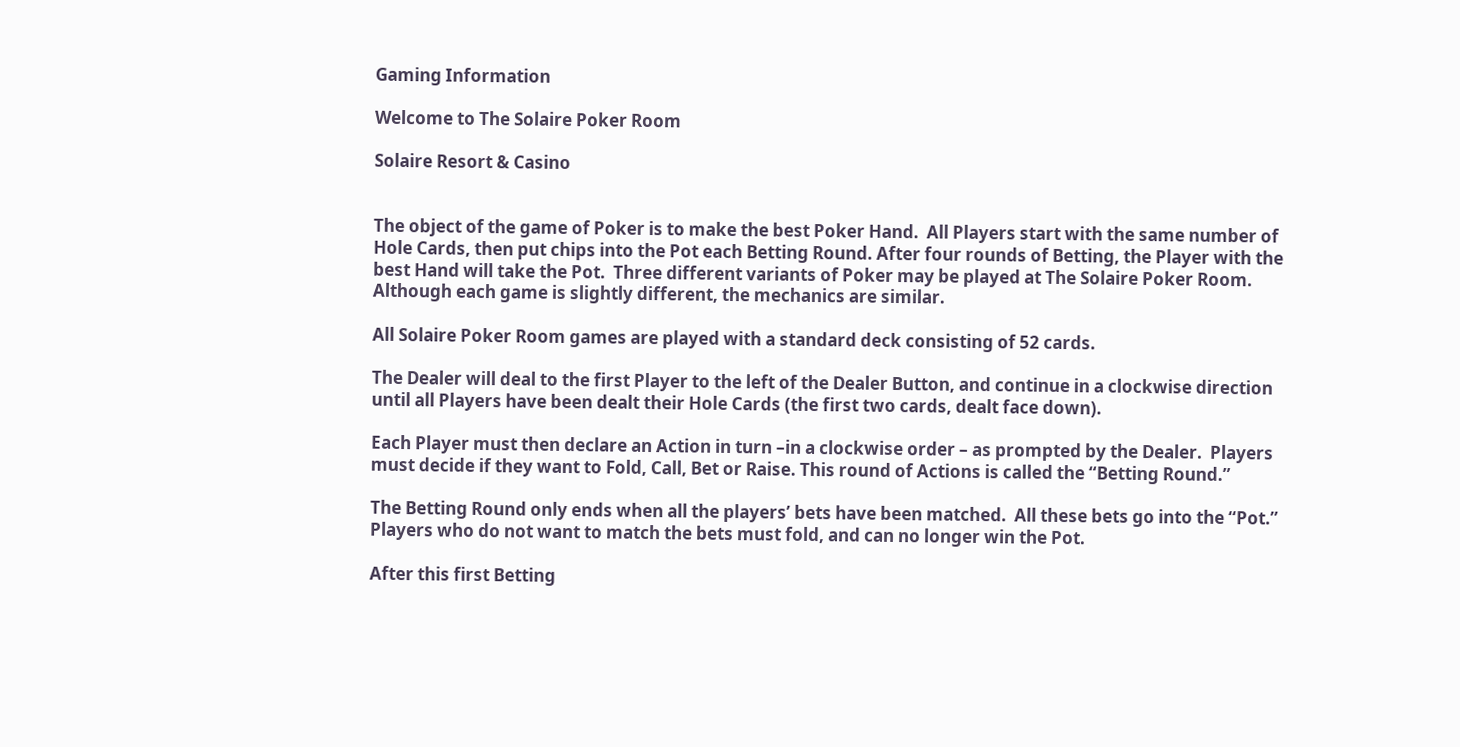Gaming Information

Welcome to The Solaire Poker Room

Solaire Resort & Casino


The object of the game of Poker is to make the best Poker Hand.  All Players start with the same number of Hole Cards, then put chips into the Pot each Betting Round. After four rounds of Betting, the Player with the best Hand will take the Pot.  Three different variants of Poker may be played at The Solaire Poker Room.  Although each game is slightly different, the mechanics are similar.

All Solaire Poker Room games are played with a standard deck consisting of 52 cards.

The Dealer will deal to the first Player to the left of the Dealer Button, and continue in a clockwise direction until all Players have been dealt their Hole Cards (the first two cards, dealt face down).

Each Player must then declare an Action in turn –in a clockwise order – as prompted by the Dealer.  Players must decide if they want to Fold, Call, Bet or Raise. This round of Actions is called the “Betting Round.”

The Betting Round only ends when all the players’ bets have been matched.  All these bets go into the “Pot.”  Players who do not want to match the bets must fold, and can no longer win the Pot.

After this first Betting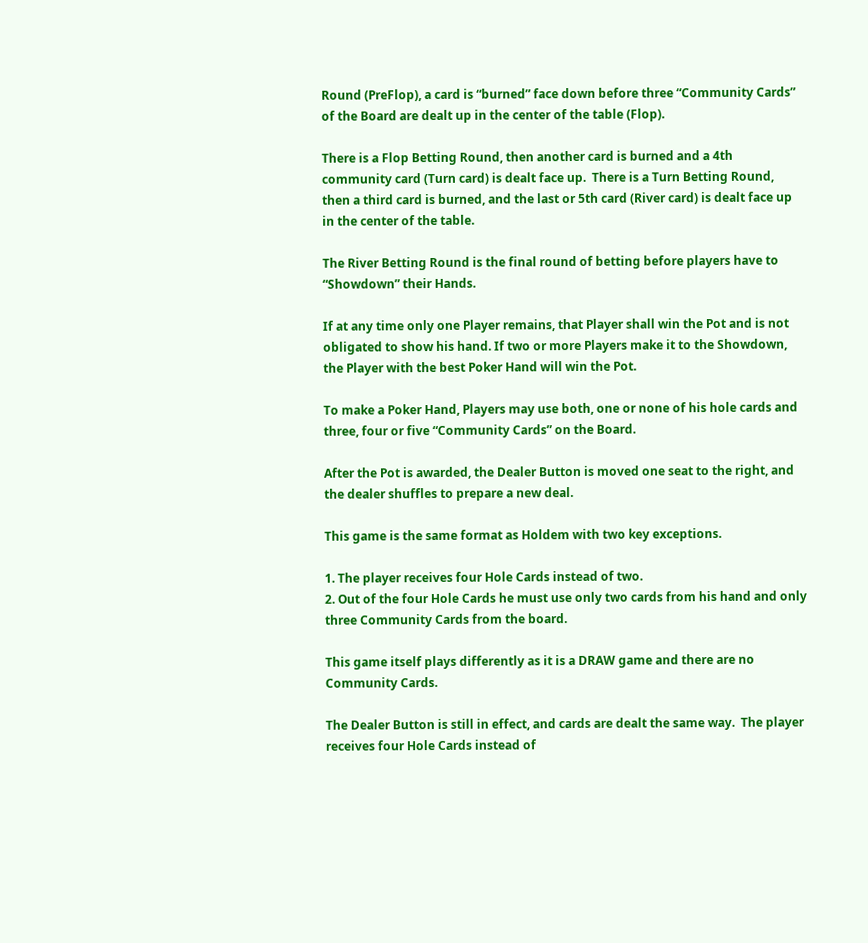Round (PreFlop), a card is “burned” face down before three “Community Cards” of the Board are dealt up in the center of the table (Flop).

There is a Flop Betting Round, then another card is burned and a 4th community card (Turn card) is dealt face up.  There is a Turn Betting Round, then a third card is burned, and the last or 5th card (River card) is dealt face up in the center of the table.

The River Betting Round is the final round of betting before players have to “Showdown” their Hands.

If at any time only one Player remains, that Player shall win the Pot and is not obligated to show his hand. If two or more Players make it to the Showdown, the Player with the best Poker Hand will win the Pot.

To make a Poker Hand, Players may use both, one or none of his hole cards and three, four or five “Community Cards” on the Board.

After the Pot is awarded, the Dealer Button is moved one seat to the right, and the dealer shuffles to prepare a new deal.

This game is the same format as Holdem with two key exceptions.

1. The player receives four Hole Cards instead of two.
2. Out of the four Hole Cards he must use only two cards from his hand and only three Community Cards from the board.

This game itself plays differently as it is a DRAW game and there are no Community Cards.

The Dealer Button is still in effect, and cards are dealt the same way.  The player receives four Hole Cards instead of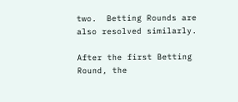two.  Betting Rounds are also resolved similarly.

After the first Betting Round, the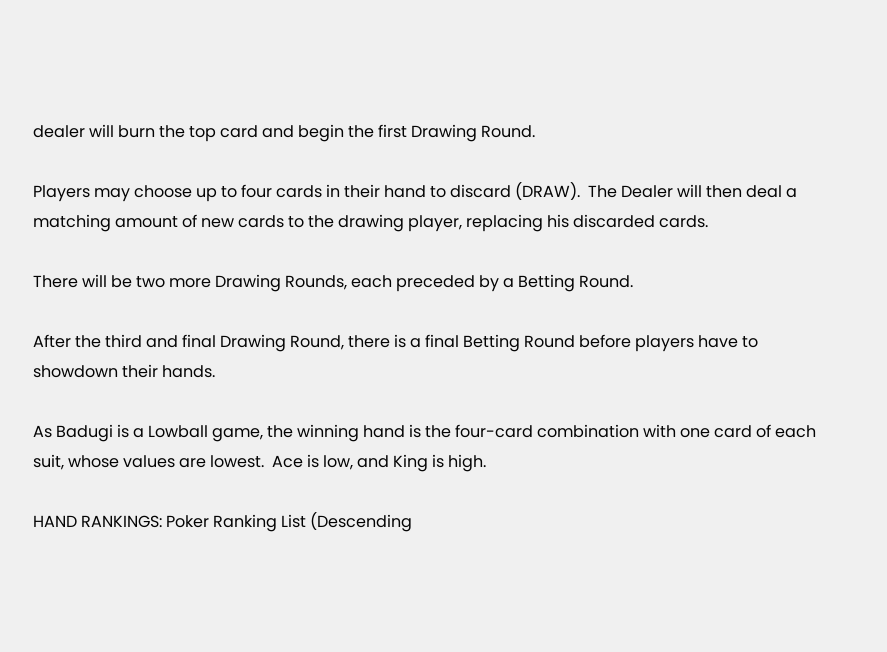dealer will burn the top card and begin the first Drawing Round.

Players may choose up to four cards in their hand to discard (DRAW).  The Dealer will then deal a matching amount of new cards to the drawing player, replacing his discarded cards.

There will be two more Drawing Rounds, each preceded by a Betting Round.

After the third and final Drawing Round, there is a final Betting Round before players have to showdown their hands.

As Badugi is a Lowball game, the winning hand is the four-card combination with one card of each suit, whose values are lowest.  Ace is low, and King is high.

HAND RANKINGS: Poker Ranking List (Descending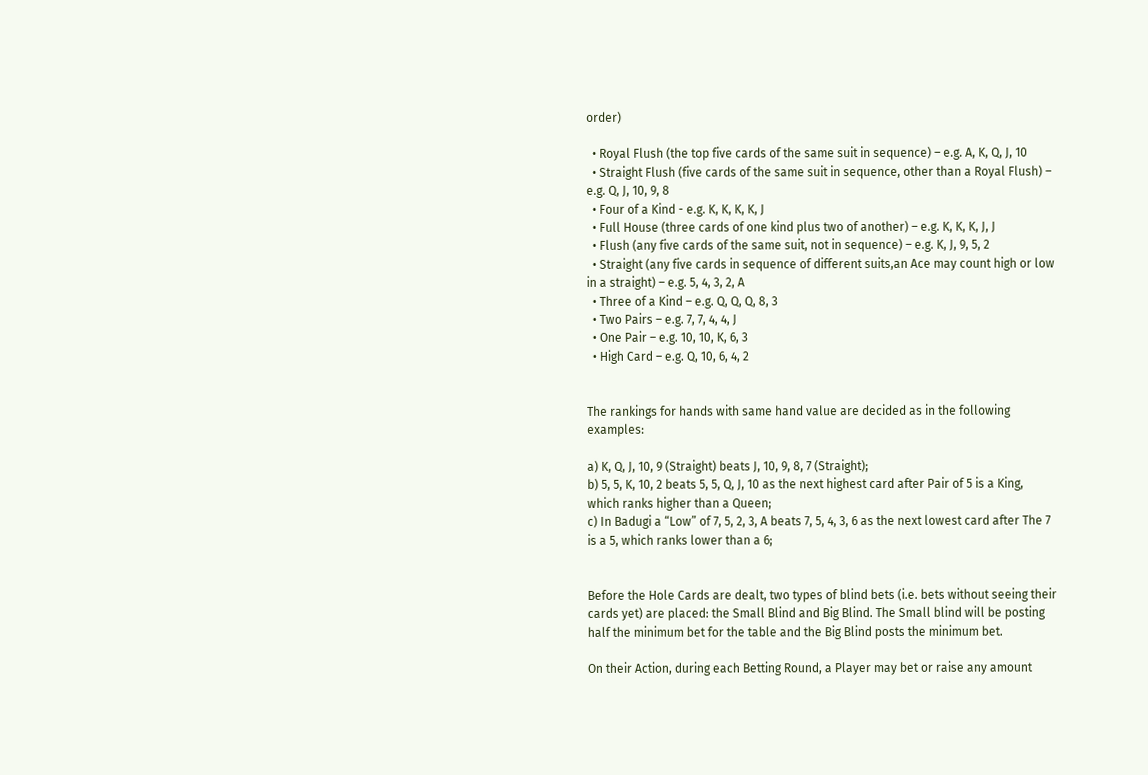order)

  • Royal Flush (the top five cards of the same suit in sequence) – e.g. A, K, Q, J, 10
  • Straight Flush (five cards of the same suit in sequence, other than a Royal Flush) – e.g. Q, J, 10, 9, 8
  • Four of a Kind - e.g. K, K, K, K, J
  • Full House (three cards of one kind plus two of another) – e.g. K, K, K, J, J
  • Flush (any five cards of the same suit, not in sequence) – e.g. K, J, 9, 5, 2
  • Straight (any five cards in sequence of different suits,an Ace may count high or low in a straight) – e.g. 5, 4, 3, 2, A
  • Three of a Kind – e.g. Q, Q, Q, 8, 3
  • Two Pairs – e.g. 7, 7, 4, 4, J
  • One Pair – e.g. 10, 10, K, 6, 3
  • High Card – e.g. Q, 10, 6, 4, 2


The rankings for hands with same hand value are decided as in the following examples:

a) K, Q, J, 10, 9 (Straight) beats J, 10, 9, 8, 7 (Straight);
b) 5, 5, K, 10, 2 beats 5, 5, Q, J, 10 as the next highest card after Pair of 5 is a King, which ranks higher than a Queen;
c) In Badugi a “Low” of 7, 5, 2, 3, A beats 7, 5, 4, 3, 6 as the next lowest card after The 7 is a 5, which ranks lower than a 6;


Before the Hole Cards are dealt, two types of blind bets (i.e. bets without seeing their cards yet) are placed: the Small Blind and Big Blind. The Small blind will be posting half the minimum bet for the table and the Big Blind posts the minimum bet.

On their Action, during each Betting Round, a Player may bet or raise any amount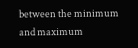between the minimum and maximum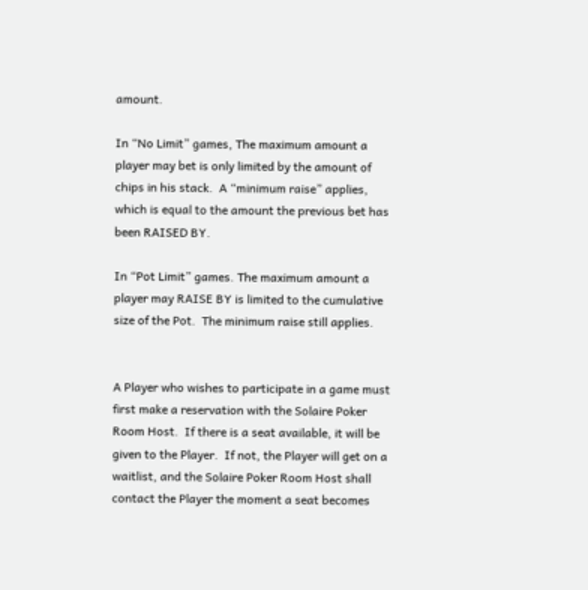amount.

In “No Limit” games, The maximum amount a player may bet is only limited by the amount of chips in his stack.  A “minimum raise” applies, which is equal to the amount the previous bet has been RAISED BY.

In “Pot Limit” games. The maximum amount a player may RAISE BY is limited to the cumulative size of the Pot.  The minimum raise still applies.


A Player who wishes to participate in a game must first make a reservation with the Solaire Poker Room Host.  If there is a seat available, it will be given to the Player.  If not, the Player will get on a waitlist, and the Solaire Poker Room Host shall contact the Player the moment a seat becomes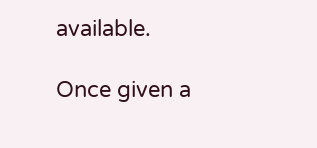available.

Once given a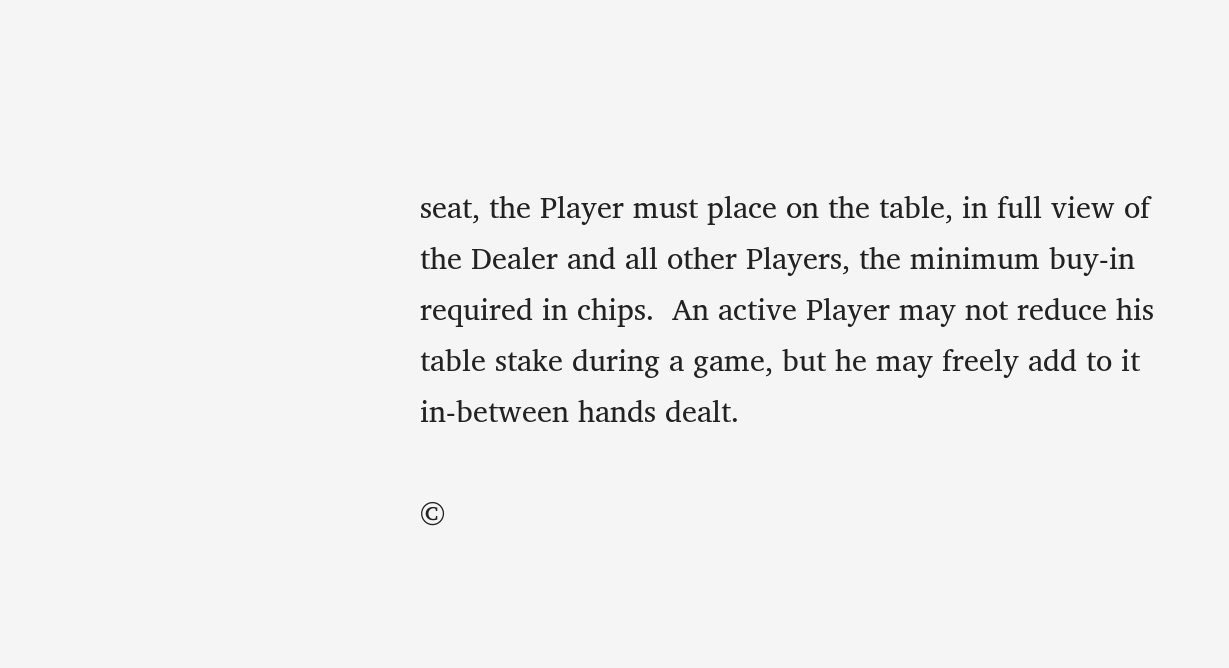seat, the Player must place on the table, in full view of the Dealer and all other Players, the minimum buy-in required in chips.  An active Player may not reduce his table stake during a game, but he may freely add to it in-between hands dealt.

©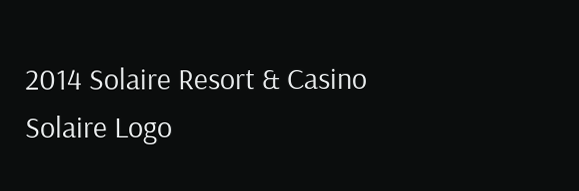2014 Solaire Resort & Casino
Solaire Logo